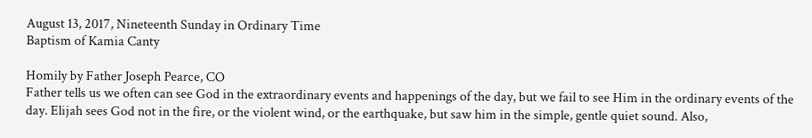August 13, 2017, Nineteenth Sunday in Ordinary Time
Baptism of Kamia Canty

Homily by Father Joseph Pearce, CO
Father tells us we often can see God in the extraordinary events and happenings of the day, but we fail to see Him in the ordinary events of the day. Elijah sees God not in the fire, or the violent wind, or the earthquake, but saw him in the simple, gentle quiet sound. Also,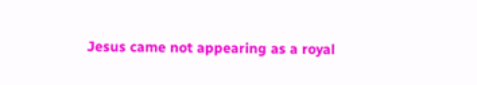Jesus came not appearing as a royal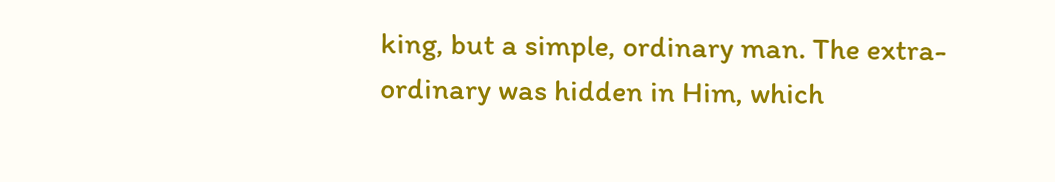king, but a simple, ordinary man. The extra-ordinary was hidden in Him, which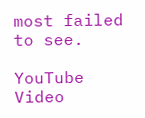most failed to see.

YouTube Video